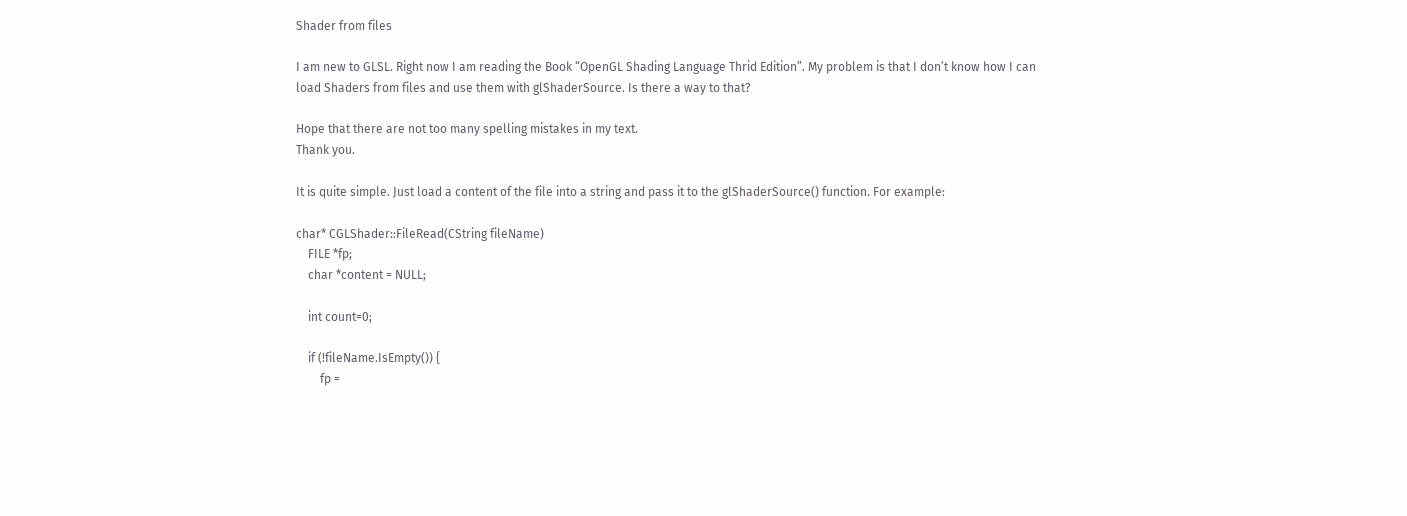Shader from files

I am new to GLSL. Right now I am reading the Book “OpenGL Shading Language Thrid Edition”. My problem is that I don’t know how I can load Shaders from files and use them with glShaderSource. Is there a way to that?

Hope that there are not too many spelling mistakes in my text.
Thank you.

It is quite simple. Just load a content of the file into a string and pass it to the glShaderSource() function. For example:

char* CGLShader::FileRead(CString fileName)
    FILE *fp;
    char *content = NULL;

    int count=0;

    if (!fileName.IsEmpty()) {
        fp =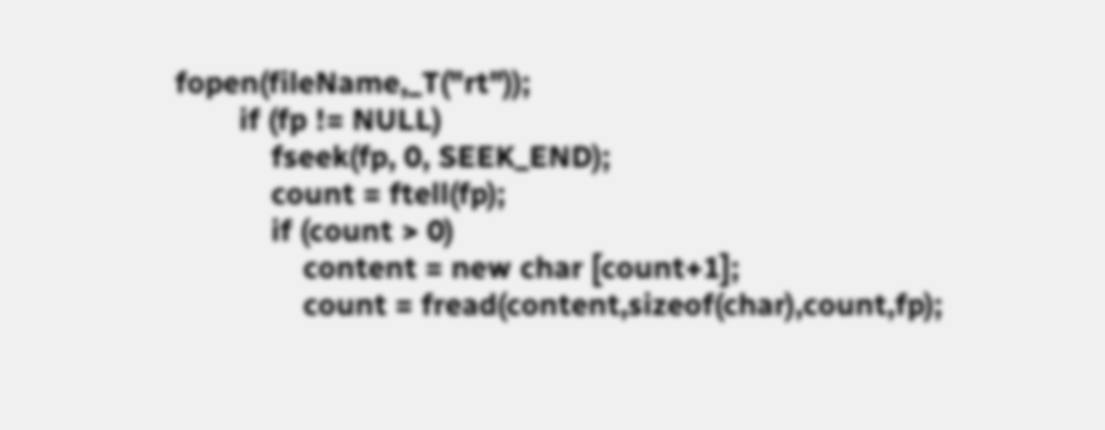fopen(fileName,_T("rt"));
        if (fp != NULL)
            fseek(fp, 0, SEEK_END);
            count = ftell(fp);
            if (count > 0)
                content = new char [count+1];
                count = fread(content,sizeof(char),count,fp);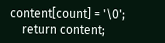content[count] = '\0';
    return content;